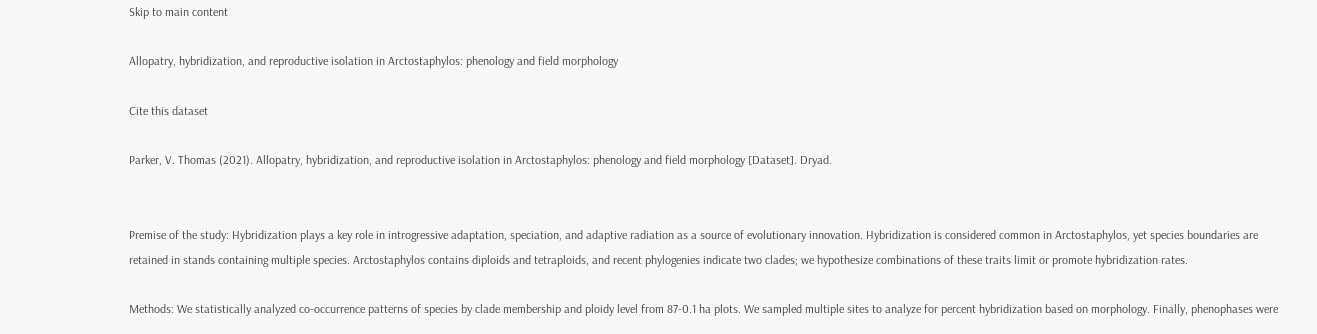Skip to main content

Allopatry, hybridization, and reproductive isolation in Arctostaphylos: phenology and field morphology

Cite this dataset

Parker, V. Thomas (2021). Allopatry, hybridization, and reproductive isolation in Arctostaphylos: phenology and field morphology [Dataset]. Dryad.


Premise of the study: Hybridization plays a key role in introgressive adaptation, speciation, and adaptive radiation as a source of evolutionary innovation. Hybridization is considered common in Arctostaphylos, yet species boundaries are retained in stands containing multiple species. Arctostaphylos contains diploids and tetraploids, and recent phylogenies indicate two clades; we hypothesize combinations of these traits limit or promote hybridization rates.

Methods: We statistically analyzed co-occurrence patterns of species by clade membership and ploidy level from 87-0.1 ha plots. We sampled multiple sites to analyze for percent hybridization based on morphology. Finally, phenophases were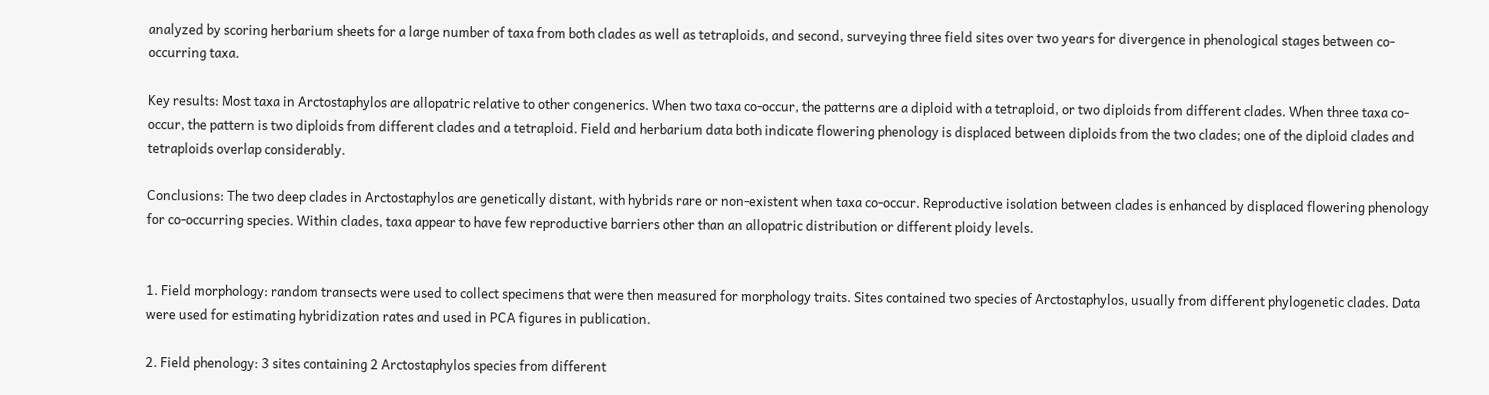analyzed by scoring herbarium sheets for a large number of taxa from both clades as well as tetraploids, and second, surveying three field sites over two years for divergence in phenological stages between co-occurring taxa.

Key results: Most taxa in Arctostaphylos are allopatric relative to other congenerics. When two taxa co-occur, the patterns are a diploid with a tetraploid, or two diploids from different clades. When three taxa co-occur, the pattern is two diploids from different clades and a tetraploid. Field and herbarium data both indicate flowering phenology is displaced between diploids from the two clades; one of the diploid clades and tetraploids overlap considerably.

Conclusions: The two deep clades in Arctostaphylos are genetically distant, with hybrids rare or non-existent when taxa co-occur. Reproductive isolation between clades is enhanced by displaced flowering phenology for co-occurring species. Within clades, taxa appear to have few reproductive barriers other than an allopatric distribution or different ploidy levels.


1. Field morphology: random transects were used to collect specimens that were then measured for morphology traits. Sites contained two species of Arctostaphylos, usually from different phylogenetic clades. Data were used for estimating hybridization rates and used in PCA figures in publication.

2. Field phenology: 3 sites containing 2 Arctostaphylos species from different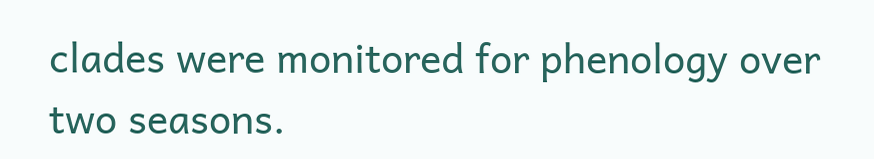clades were monitored for phenology over two seasons.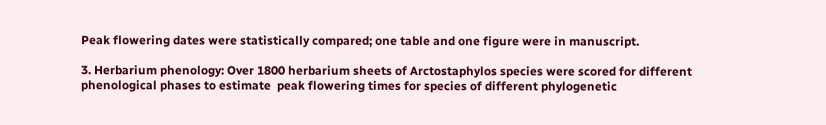Peak flowering dates were statistically compared; one table and one figure were in manuscript.

3. Herbarium phenology: Over 1800 herbarium sheets of Arctostaphylos species were scored for different phenological phases to estimate  peak flowering times for species of different phylogenetic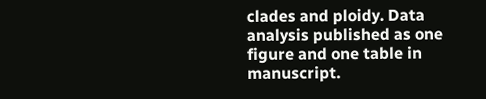clades and ploidy. Data analysis published as one figure and one table in manuscript.